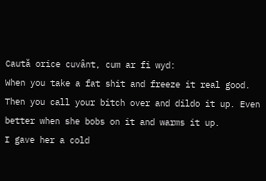Caută orice cuvânt, cum ar fi wyd:
When you take a fat shit and freeze it real good. Then you call your bitch over and dildo it up. Even better when she bobs on it and warms it up.
I gave her a cold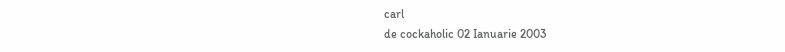carl
de cockaholic 02 Ianuarie 2003